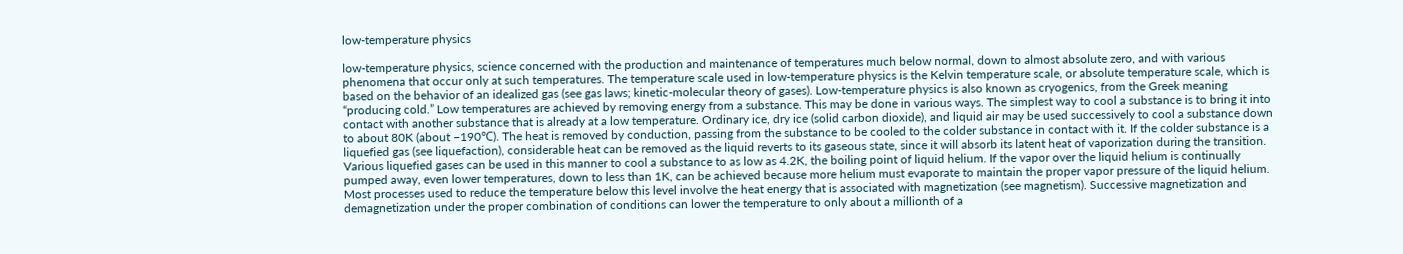low-temperature physics

low-temperature physics, science concerned with the production and maintenance of temperatures much below normal, down to almost absolute zero, and with various phenomena that occur only at such temperatures. The temperature scale used in low-temperature physics is the Kelvin temperature scale, or absolute temperature scale, which is based on the behavior of an idealized gas (see gas laws; kinetic-molecular theory of gases). Low-temperature physics is also known as cryogenics, from the Greek meaning “producing cold.” Low temperatures are achieved by removing energy from a substance. This may be done in various ways. The simplest way to cool a substance is to bring it into contact with another substance that is already at a low temperature. Ordinary ice, dry ice (solid carbon dioxide), and liquid air may be used successively to cool a substance down to about 80K (about −190℃). The heat is removed by conduction, passing from the substance to be cooled to the colder substance in contact with it. If the colder substance is a liquefied gas (see liquefaction), considerable heat can be removed as the liquid reverts to its gaseous state, since it will absorb its latent heat of vaporization during the transition. Various liquefied gases can be used in this manner to cool a substance to as low as 4.2K, the boiling point of liquid helium. If the vapor over the liquid helium is continually pumped away, even lower temperatures, down to less than 1K, can be achieved because more helium must evaporate to maintain the proper vapor pressure of the liquid helium. Most processes used to reduce the temperature below this level involve the heat energy that is associated with magnetization (see magnetism). Successive magnetization and demagnetization under the proper combination of conditions can lower the temperature to only about a millionth of a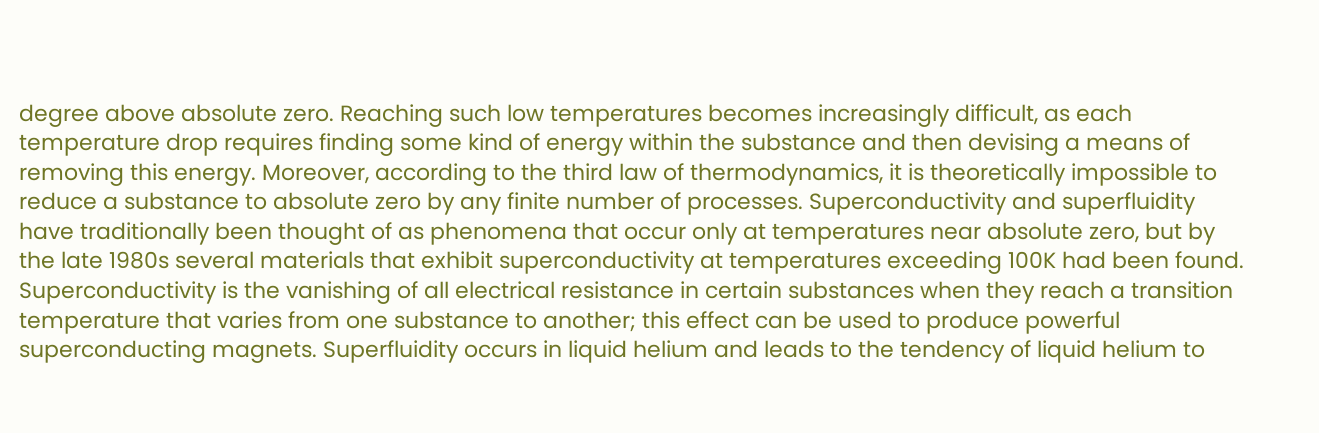degree above absolute zero. Reaching such low temperatures becomes increasingly difficult, as each temperature drop requires finding some kind of energy within the substance and then devising a means of removing this energy. Moreover, according to the third law of thermodynamics, it is theoretically impossible to reduce a substance to absolute zero by any finite number of processes. Superconductivity and superfluidity have traditionally been thought of as phenomena that occur only at temperatures near absolute zero, but by the late 1980s several materials that exhibit superconductivity at temperatures exceeding 100K had been found. Superconductivity is the vanishing of all electrical resistance in certain substances when they reach a transition temperature that varies from one substance to another; this effect can be used to produce powerful superconducting magnets. Superfluidity occurs in liquid helium and leads to the tendency of liquid helium to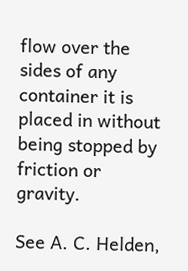flow over the sides of any container it is placed in without being stopped by friction or gravity.

See A. C. Helden,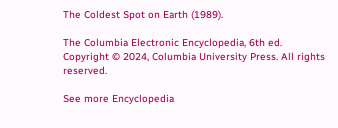The Coldest Spot on Earth (1989).

The Columbia Electronic Encyclopedia, 6th ed. Copyright © 2024, Columbia University Press. All rights reserved.

See more Encyclopedia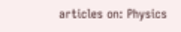articles on: Physics